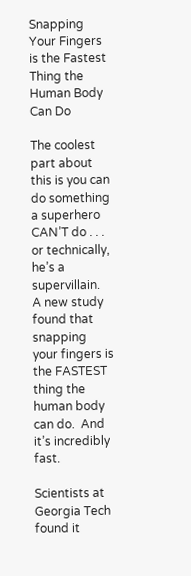Snapping Your Fingers is the Fastest Thing the Human Body Can Do

The coolest part about this is you can do something a superhero CAN’T do . . . or technically, he’s a supervillain.  A new study found that snapping your fingers is the FASTEST thing the human body can do.  And it’s incredibly fast.

Scientists at Georgia Tech found it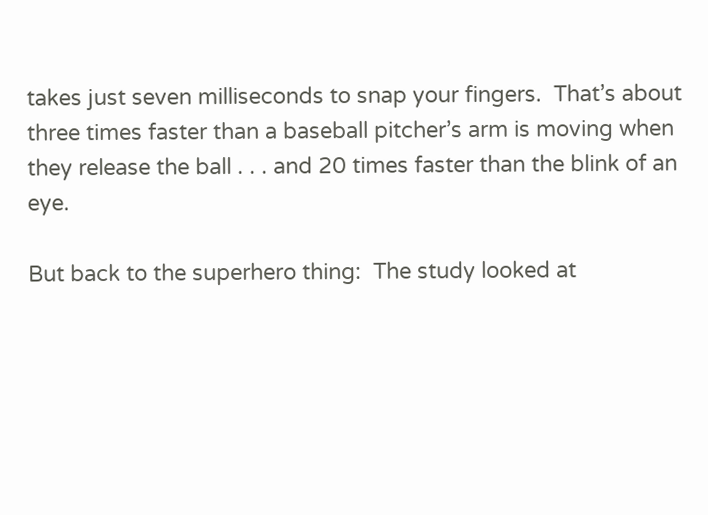takes just seven milliseconds to snap your fingers.  That’s about three times faster than a baseball pitcher’s arm is moving when they release the ball . . . and 20 times faster than the blink of an eye.

But back to the superhero thing:  The study looked at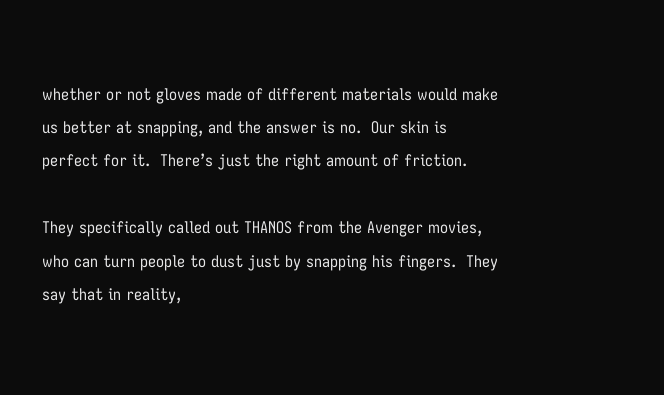whether or not gloves made of different materials would make us better at snapping, and the answer is no.  Our skin is perfect for it.  There’s just the right amount of friction.

They specifically called out THANOS from the Avenger movies, who can turn people to dust just by snapping his fingers.  They say that in reality,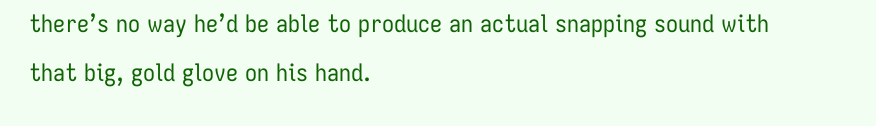there’s no way he’d be able to produce an actual snapping sound with that big, gold glove on his hand.